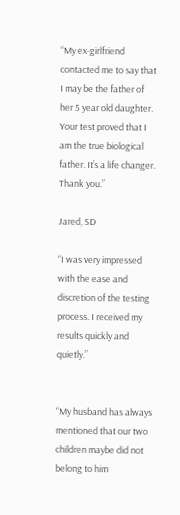“My ex-girlfriend contacted me to say that I may be the father of her 5 year old daughter. Your test proved that I am the true biological father. It’s a life changer. Thank you.”

Jared, SD

“I was very impressed with the ease and discretion of the testing process. I received my results quickly and quietly.”


“My husband has always mentioned that our two children maybe did not belong to him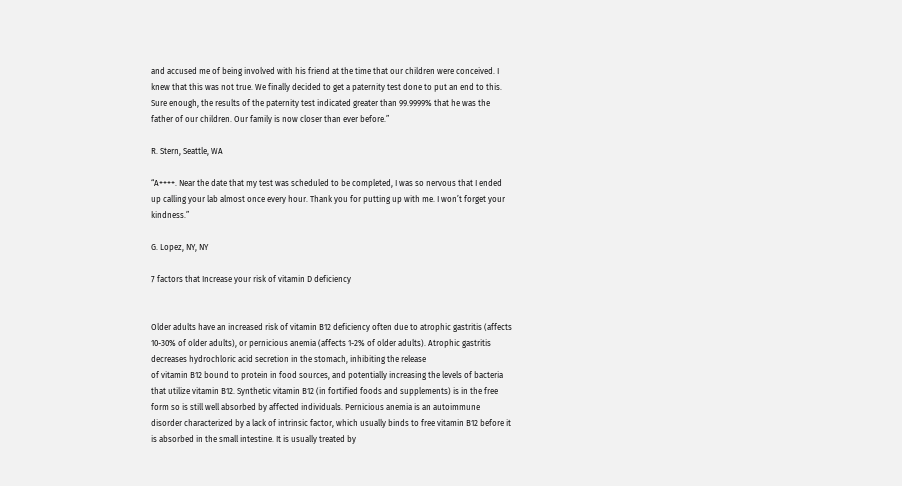and accused me of being involved with his friend at the time that our children were conceived. I knew that this was not true. We finally decided to get a paternity test done to put an end to this. Sure enough, the results of the paternity test indicated greater than 99.9999% that he was the father of our children. Our family is now closer than ever before.”

R. Stern, Seattle, WA

“A++++. Near the date that my test was scheduled to be completed, I was so nervous that I ended up calling your lab almost once every hour. Thank you for putting up with me. I won’t forget your kindness.”

G. Lopez, NY, NY

7 factors that Increase your risk of vitamin D deficiency


Older adults have an increased risk of vitamin B12 deficiency often due to atrophic gastritis (affects 10-30% of older adults), or pernicious anemia (affects 1-2% of older adults). Atrophic gastritis decreases hydrochloric acid secretion in the stomach, inhibiting the release
of vitamin B12 bound to protein in food sources, and potentially increasing the levels of bacteria that utilize vitamin B12. Synthetic vitamin B12 (in fortified foods and supplements) is in the free form so is still well absorbed by affected individuals. Pernicious anemia is an autoimmune disorder characterized by a lack of intrinsic factor, which usually binds to free vitamin B12 before it is absorbed in the small intestine. It is usually treated by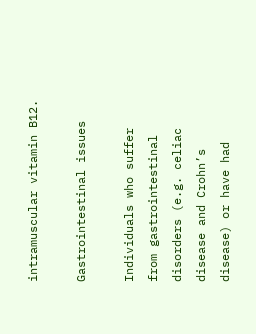intramuscular vitamin B12.

Gastrointestinal issues

Individuals who suffer from gastrointestinal disorders (e.g. celiac disease and Crohn’s disease) or have had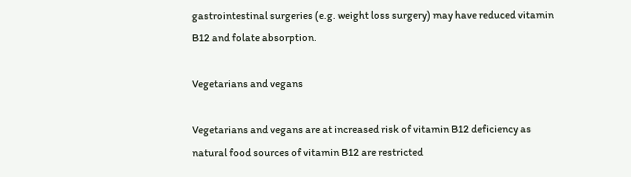gastrointestinal surgeries (e.g. weight loss surgery) may have reduced vitamin B12 and folate absorption.

Vegetarians and vegans

Vegetarians and vegans are at increased risk of vitamin B12 deficiency as natural food sources of vitamin B12 are restricted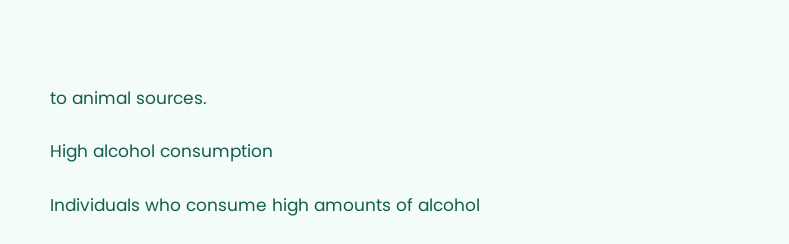to animal sources.

High alcohol consumption

Individuals who consume high amounts of alcohol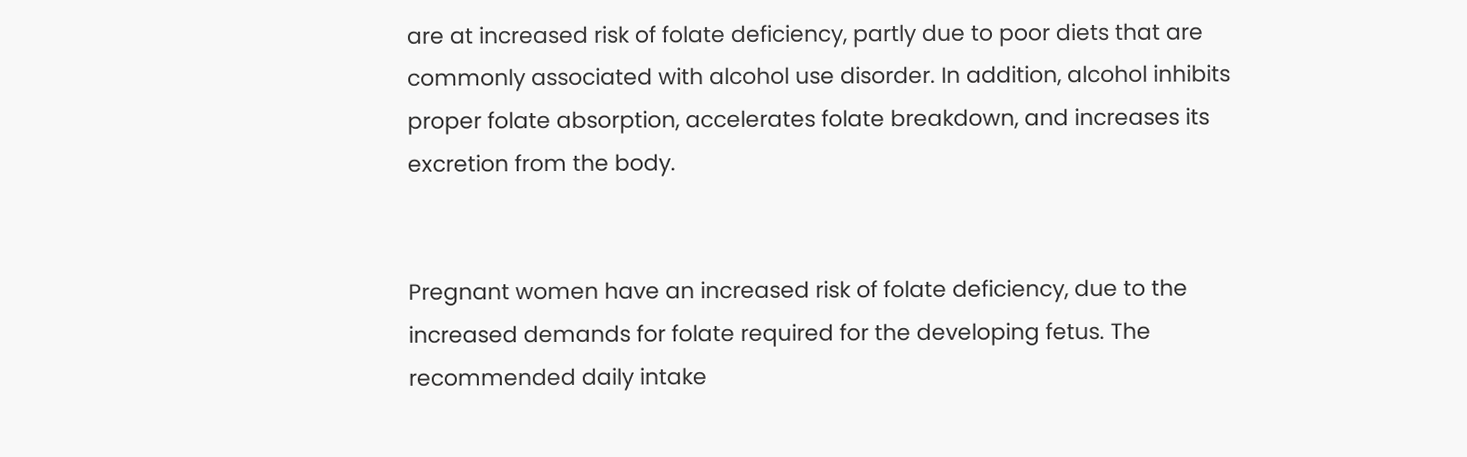are at increased risk of folate deficiency, partly due to poor diets that are commonly associated with alcohol use disorder. In addition, alcohol inhibits proper folate absorption, accelerates folate breakdown, and increases its excretion from the body.


Pregnant women have an increased risk of folate deficiency, due to the increased demands for folate required for the developing fetus. The recommended daily intake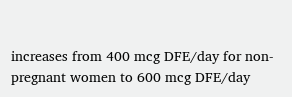increases from 400 mcg DFE/day for non-pregnant women to 600 mcg DFE/day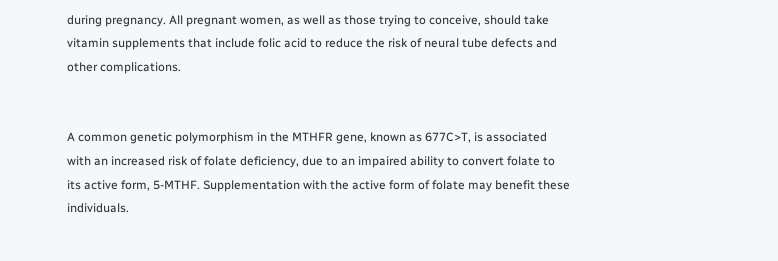during pregnancy. All pregnant women, as well as those trying to conceive, should take vitamin supplements that include folic acid to reduce the risk of neural tube defects and other complications.


A common genetic polymorphism in the MTHFR gene, known as 677C>T, is associated with an increased risk of folate deficiency, due to an impaired ability to convert folate to its active form, 5-MTHF. Supplementation with the active form of folate may benefit these individuals.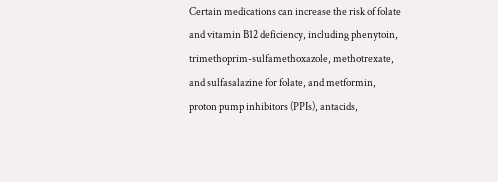Certain medications can increase the risk of folate and vitamin B12 deficiency, including phenytoin, trimethoprim-sulfamethoxazole, methotrexate, and sulfasalazine for folate, and metformin, proton pump inhibitors (PPIs), antacids,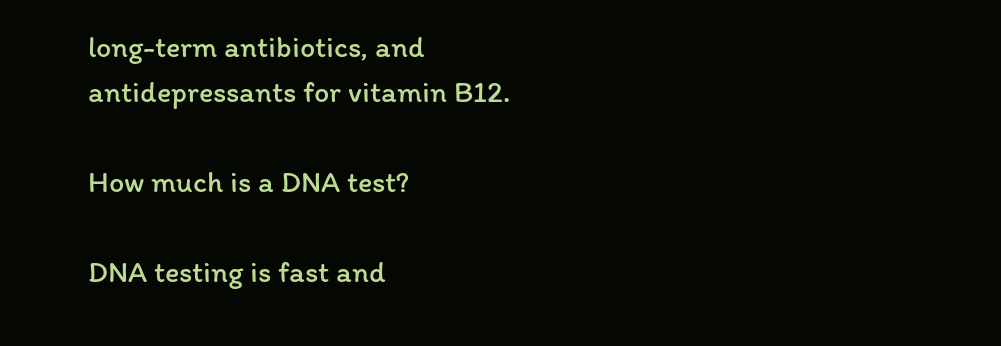long-term antibiotics, and antidepressants for vitamin B12.

How much is a DNA test?

DNA testing is fast and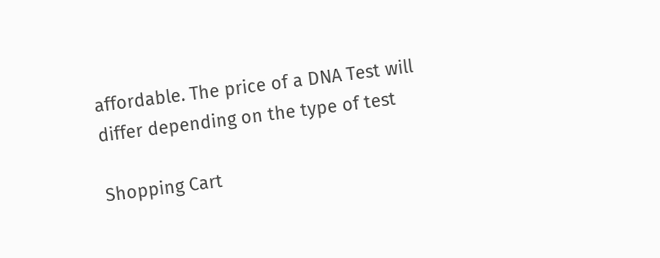affordable. The price of a DNA Test will differ depending on the type of test

Shopping Cart